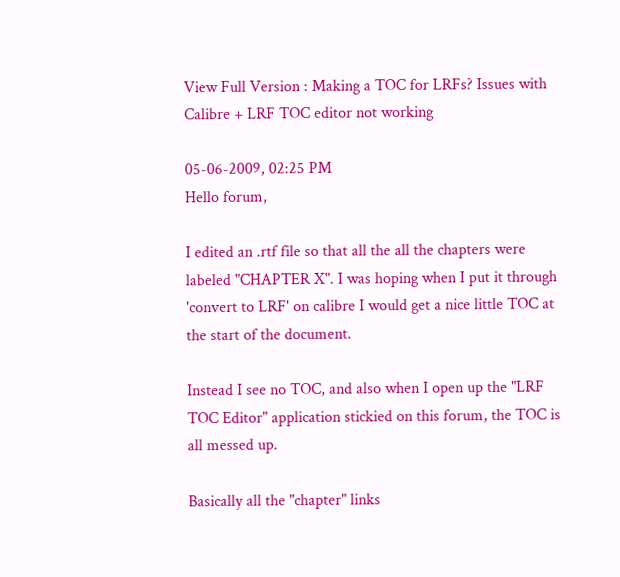View Full Version : Making a TOC for LRFs? Issues with Calibre + LRF TOC editor not working

05-06-2009, 02:25 PM
Hello forum,

I edited an .rtf file so that all the all the chapters were labeled "CHAPTER X". I was hoping when I put it through 'convert to LRF' on calibre I would get a nice little TOC at the start of the document.

Instead I see no TOC, and also when I open up the "LRF TOC Editor" application stickied on this forum, the TOC is all messed up.

Basically all the "chapter" links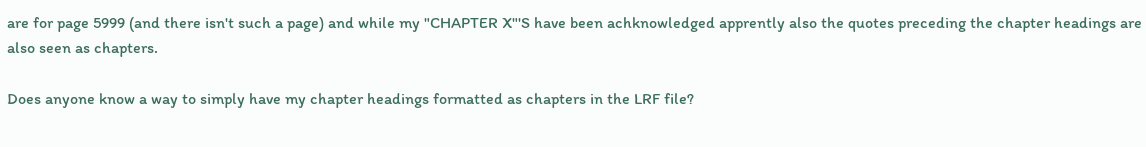are for page 5999 (and there isn't such a page) and while my "CHAPTER X"'S have been achknowledged apprently also the quotes preceding the chapter headings are also seen as chapters.

Does anyone know a way to simply have my chapter headings formatted as chapters in the LRF file?